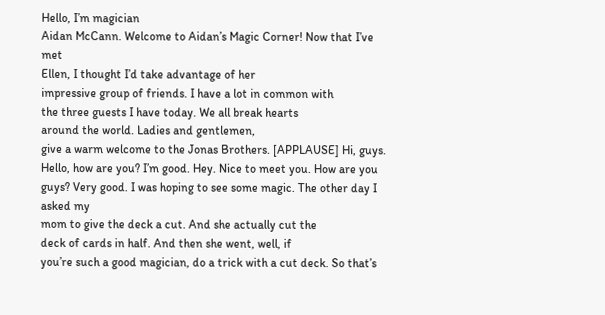Hello, I’m magician
Aidan McCann. Welcome to Aidan’s Magic Corner! Now that I’ve met
Ellen, I thought I’d take advantage of her
impressive group of friends. I have a lot in common with
the three guests I have today. We all break hearts
around the world. Ladies and gentlemen,
give a warm welcome to the Jonas Brothers. [APPLAUSE] Hi, guys. Hello, how are you? I’m good. Hey. Nice to meet you. How are you guys? Very good. I was hoping to see some magic. The other day I asked my
mom to give the deck a cut. And she actually cut the
deck of cards in half. And then she went, well, if
you’re such a good magician, do a trick with a cut deck. So that’s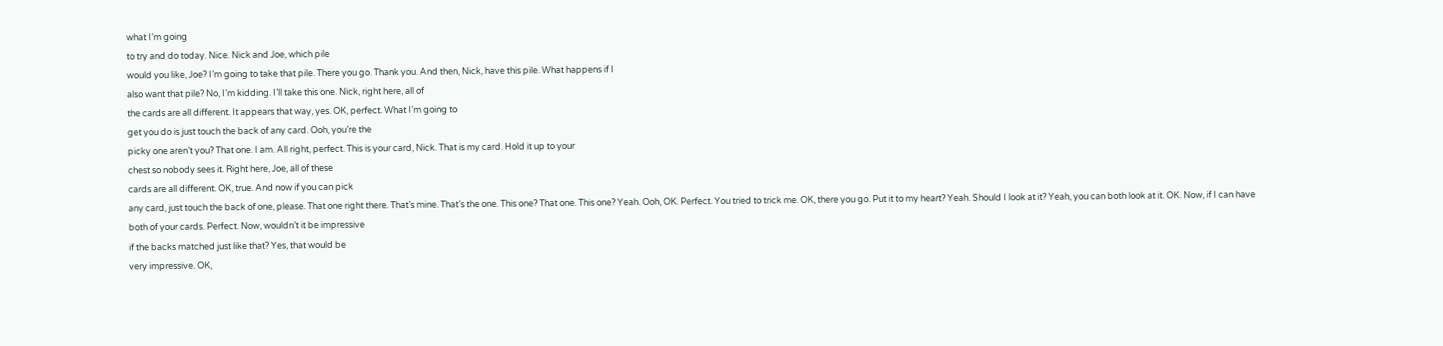what I’m going
to try and do today. Nice. Nick and Joe, which pile
would you like, Joe? I’m going to take that pile. There you go. Thank you. And then, Nick, have this pile. What happens if I
also want that pile? No, I’m kidding. I’ll take this one. Nick, right here, all of
the cards are all different. It appears that way, yes. OK, perfect. What I’m going to
get you do is just touch the back of any card. Ooh, you’re the
picky one aren’t you? That one. I am. All right, perfect. This is your card, Nick. That is my card. Hold it up to your
chest so nobody sees it. Right here, Joe, all of these
cards are all different. OK, true. And now if you can pick
any card, just touch the back of one, please. That one right there. That’s mine. That’s the one. This one? That one. This one? Yeah. Ooh, OK. Perfect. You tried to trick me. OK, there you go. Put it to my heart? Yeah. Should I look at it? Yeah, you can both look at it. OK. Now, if I can have
both of your cards. Perfect. Now, wouldn’t it be impressive
if the backs matched just like that? Yes, that would be
very impressive. OK,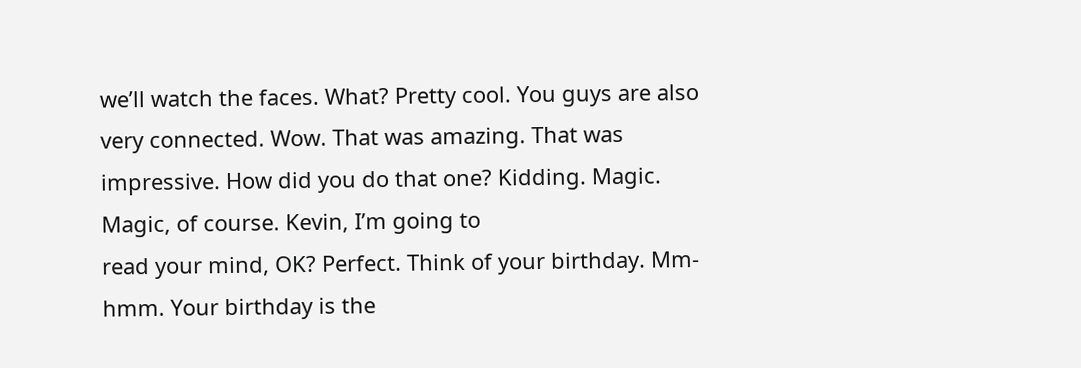we’ll watch the faces. What? Pretty cool. You guys are also
very connected. Wow. That was amazing. That was impressive. How did you do that one? Kidding. Magic. Magic, of course. Kevin, I’m going to
read your mind, OK? Perfect. Think of your birthday. Mm-hmm. Your birthday is the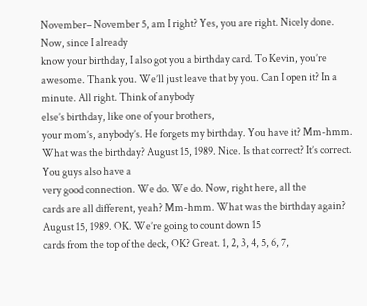November– November 5, am I right? Yes, you are right. Nicely done. Now, since I already
know your birthday, I also got you a birthday card. To Kevin, you’re awesome. Thank you. We’ll just leave that by you. Can I open it? In a minute. All right. Think of anybody
else’s birthday, like one of your brothers,
your mom’s, anybody’s. He forgets my birthday. You have it? Mm-hmm. What was the birthday? August 15, 1989. Nice. Is that correct? It’s correct. You guys also have a
very good connection. We do. We do. Now, right here, all the
cards are all different, yeah? Mm-hmm. What was the birthday again? August 15, 1989. OK. We’re going to count down 15
cards from the top of the deck, OK? Great. 1, 2, 3, 4, 5, 6, 7,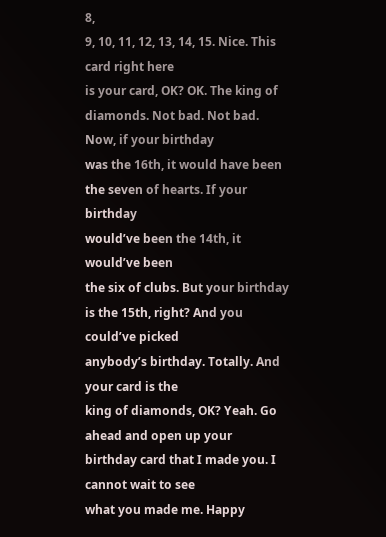8,
9, 10, 11, 12, 13, 14, 15. Nice. This card right here
is your card, OK? OK. The king of diamonds. Not bad. Not bad. Now, if your birthday
was the 16th, it would have been
the seven of hearts. If your birthday
would’ve been the 14th, it would’ve been
the six of clubs. But your birthday
is the 15th, right? And you could’ve picked
anybody’s birthday. Totally. And your card is the
king of diamonds, OK? Yeah. Go ahead and open up your
birthday card that I made you. I cannot wait to see
what you made me. Happy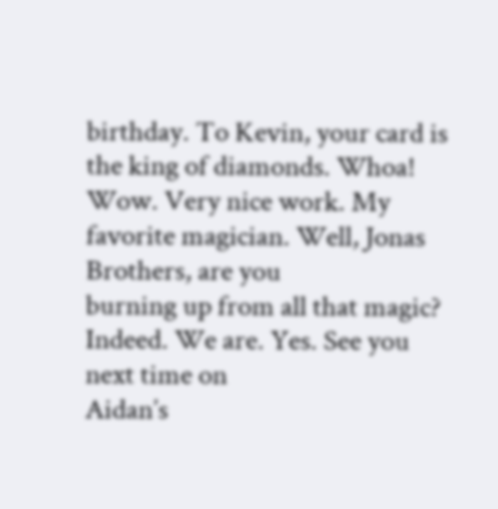birthday. To Kevin, your card is
the king of diamonds. Whoa! Wow. Very nice work. My favorite magician. Well, Jonas Brothers, are you
burning up from all that magic? Indeed. We are. Yes. See you next time on
Aidan’s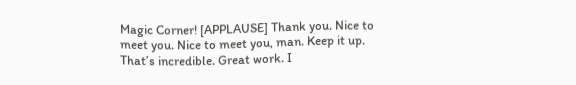Magic Corner! [APPLAUSE] Thank you. Nice to meet you. Nice to meet you, man. Keep it up. That’s incredible. Great work. I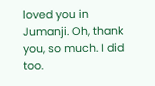loved you in Jumanji. Oh, thank you, so much. I did too.